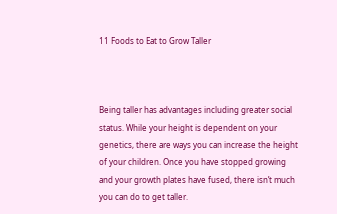11 Foods to Eat to Grow Taller



Being taller has advantages including greater social status. While your height is dependent on your genetics, there are ways you can increase the height of your children. Once you have stopped growing and your growth plates have fused, there isn’t much you can do to get taller.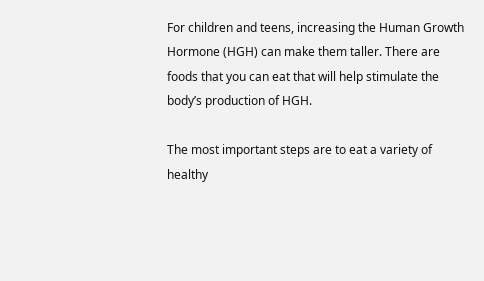For children and teens, increasing the Human Growth Hormone (HGH) can make them taller. There are foods that you can eat that will help stimulate the body’s production of HGH.

The most important steps are to eat a variety of healthy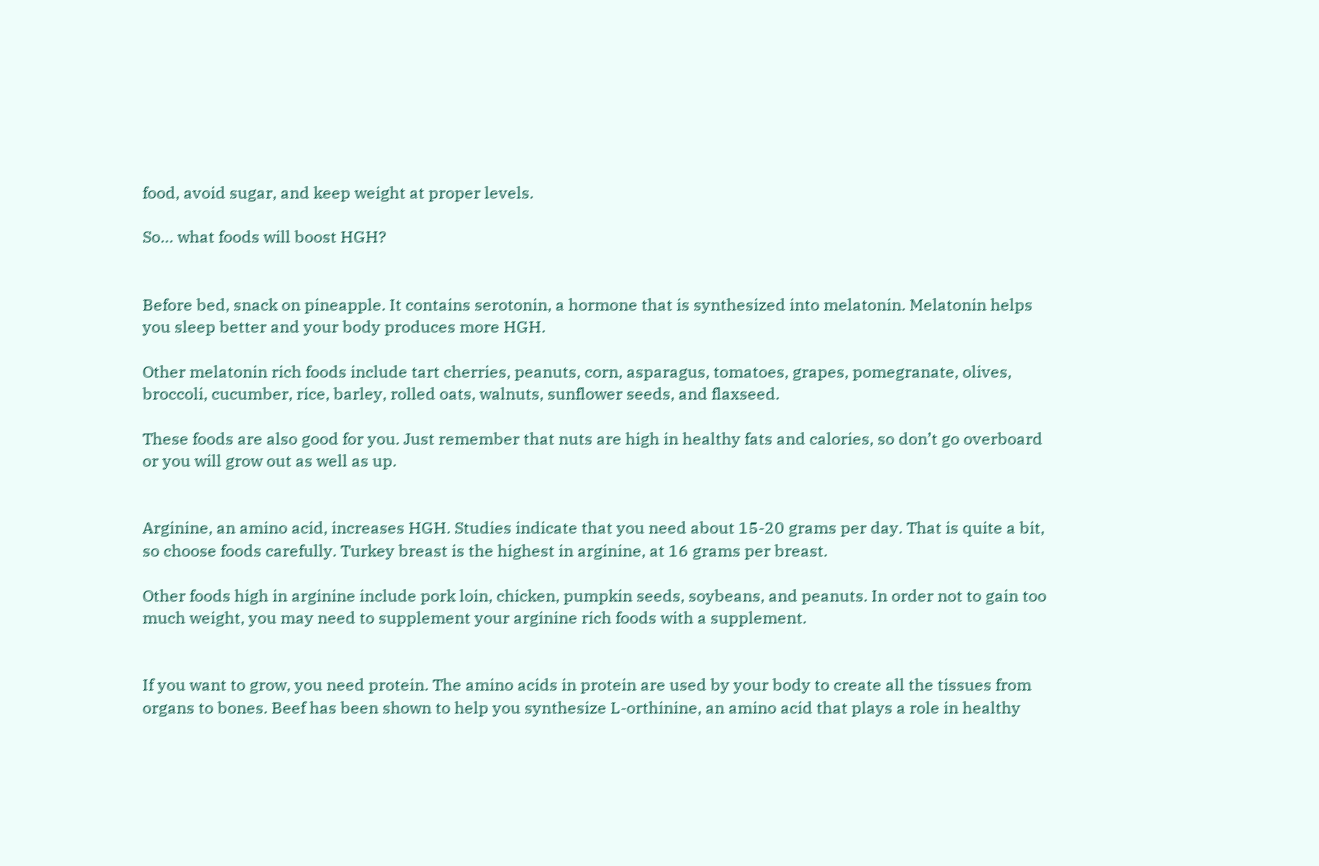food, avoid sugar, and keep weight at proper levels.

So… what foods will boost HGH?


Before bed, snack on pineapple. It contains serotonin, a hormone that is synthesized into melatonin. Melatonin helps you sleep better and your body produces more HGH.

Other melatonin rich foods include tart cherries, peanuts, corn, asparagus, tomatoes, grapes, pomegranate, olives, broccoli, cucumber, rice, barley, rolled oats, walnuts, sunflower seeds, and flaxseed.

These foods are also good for you. Just remember that nuts are high in healthy fats and calories, so don’t go overboard or you will grow out as well as up.


Arginine, an amino acid, increases HGH. Studies indicate that you need about 15-20 grams per day. That is quite a bit, so choose foods carefully. Turkey breast is the highest in arginine, at 16 grams per breast.

Other foods high in arginine include pork loin, chicken, pumpkin seeds, soybeans, and peanuts. In order not to gain too much weight, you may need to supplement your arginine rich foods with a supplement.


If you want to grow, you need protein. The amino acids in protein are used by your body to create all the tissues from organs to bones. Beef has been shown to help you synthesize L-orthinine, an amino acid that plays a role in healthy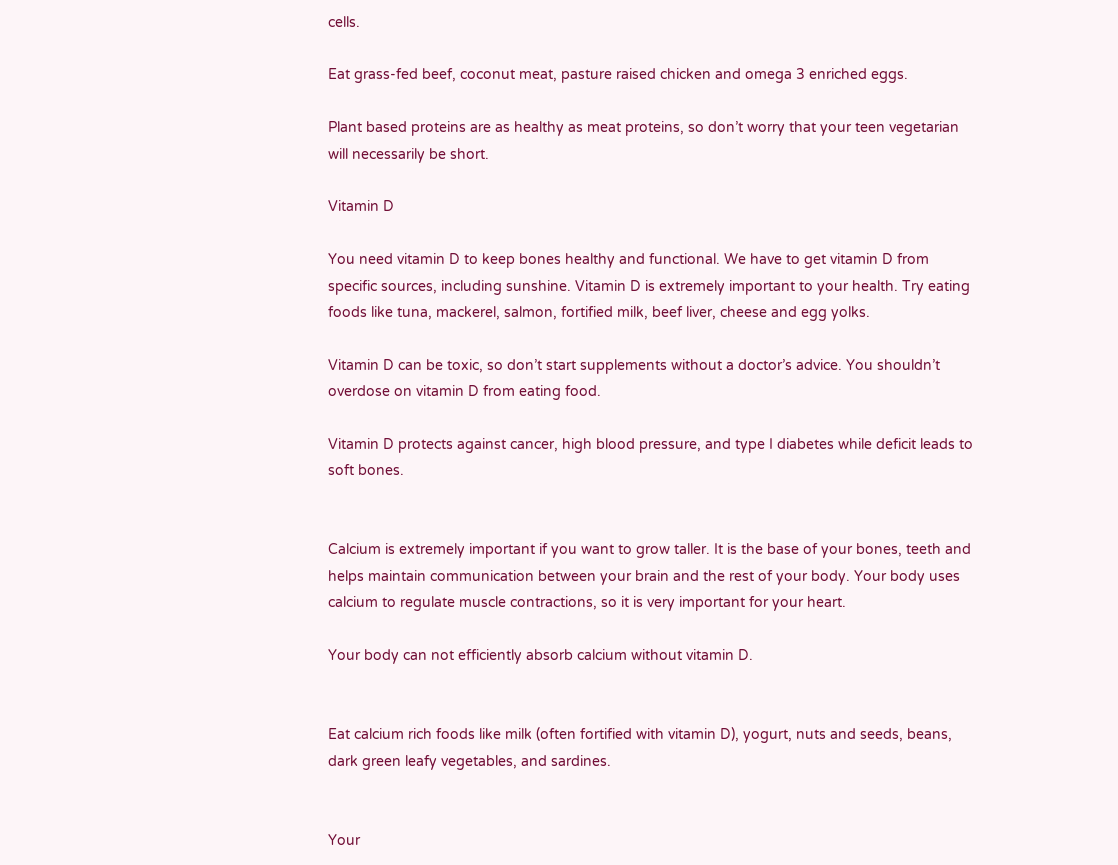cells.

Eat grass-fed beef, coconut meat, pasture raised chicken and omega 3 enriched eggs.

Plant based proteins are as healthy as meat proteins, so don’t worry that your teen vegetarian will necessarily be short.

Vitamin D

You need vitamin D to keep bones healthy and functional. We have to get vitamin D from specific sources, including sunshine. Vitamin D is extremely important to your health. Try eating foods like tuna, mackerel, salmon, fortified milk, beef liver, cheese and egg yolks.

Vitamin D can be toxic, so don’t start supplements without a doctor’s advice. You shouldn’t overdose on vitamin D from eating food.

Vitamin D protects against cancer, high blood pressure, and type I diabetes while deficit leads to soft bones.


Calcium is extremely important if you want to grow taller. It is the base of your bones, teeth and helps maintain communication between your brain and the rest of your body. Your body uses calcium to regulate muscle contractions, so it is very important for your heart.

Your body can not efficiently absorb calcium without vitamin D.


Eat calcium rich foods like milk (often fortified with vitamin D), yogurt, nuts and seeds, beans, dark green leafy vegetables, and sardines.


Your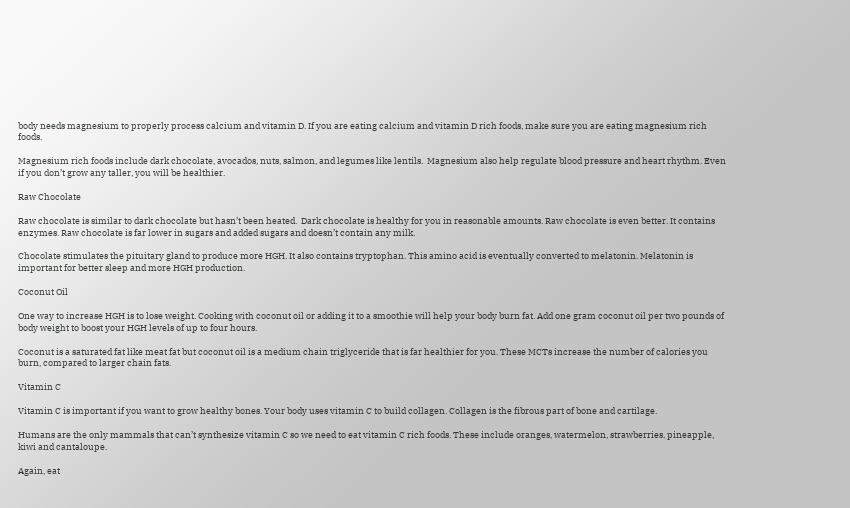body needs magnesium to properly process calcium and vitamin D. If you are eating calcium and vitamin D rich foods, make sure you are eating magnesium rich foods.

Magnesium rich foods include dark chocolate, avocados, nuts, salmon, and legumes like lentils.  Magnesium also help regulate blood pressure and heart rhythm. Even if you don’t grow any taller, you will be healthier.

Raw Chocolate

Raw chocolate is similar to dark chocolate but hasn’t been heated.  Dark chocolate is healthy for you in reasonable amounts. Raw chocolate is even better. It contains enzymes. Raw chocolate is far lower in sugars and added sugars and doesn’t contain any milk.

Chocolate stimulates the pituitary gland to produce more HGH. It also contains tryptophan. This amino acid is eventually converted to melatonin. Melatonin is important for better sleep and more HGH production.

Coconut Oil

One way to increase HGH is to lose weight. Cooking with coconut oil or adding it to a smoothie will help your body burn fat. Add one gram coconut oil per two pounds of body weight to boost your HGH levels of up to four hours.

Coconut is a saturated fat like meat fat but coconut oil is a medium chain triglyceride that is far healthier for you. These MCTs increase the number of calories you burn, compared to larger chain fats.

Vitamin C

Vitamin C is important if you want to grow healthy bones. Your body uses vitamin C to build collagen. Collagen is the fibrous part of bone and cartilage.

Humans are the only mammals that can’t synthesize vitamin C so we need to eat vitamin C rich foods. These include oranges, watermelon, strawberries, pineapple, kiwi and cantaloupe.

Again, eat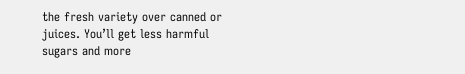the fresh variety over canned or juices. You’ll get less harmful sugars and more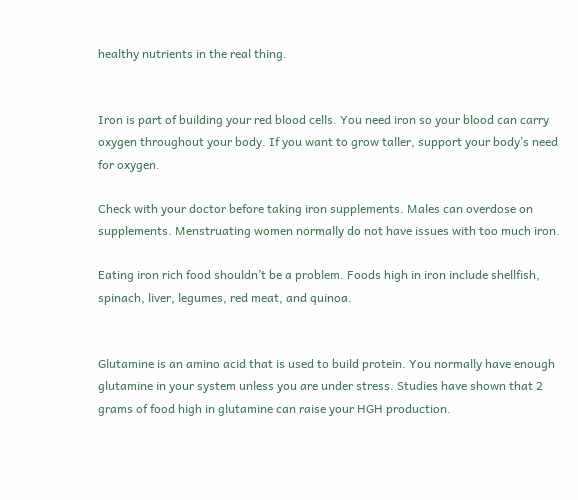healthy nutrients in the real thing.


Iron is part of building your red blood cells. You need iron so your blood can carry oxygen throughout your body. If you want to grow taller, support your body’s need for oxygen.

Check with your doctor before taking iron supplements. Males can overdose on supplements. Menstruating women normally do not have issues with too much iron.

Eating iron rich food shouldn’t be a problem. Foods high in iron include shellfish, spinach, liver, legumes, red meat, and quinoa.


Glutamine is an amino acid that is used to build protein. You normally have enough glutamine in your system unless you are under stress. Studies have shown that 2 grams of food high in glutamine can raise your HGH production.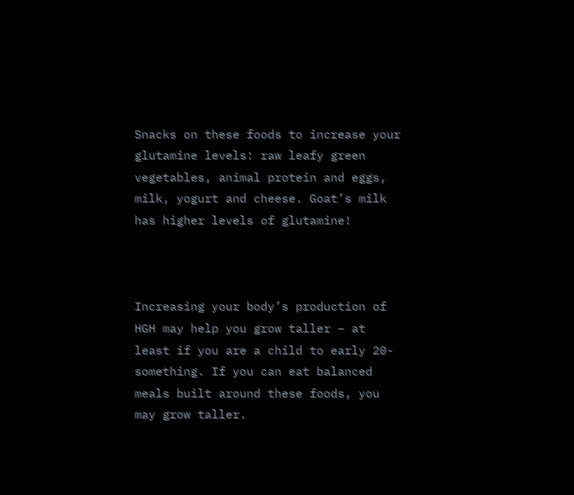Snacks on these foods to increase your glutamine levels: raw leafy green vegetables, animal protein and eggs, milk, yogurt and cheese. Goat’s milk has higher levels of glutamine!



Increasing your body’s production of HGH may help you grow taller – at least if you are a child to early 20-something. If you can eat balanced meals built around these foods, you may grow taller.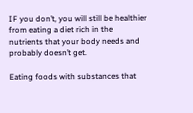IF you don’t, you will still be healthier from eating a diet rich in the nutrients that your body needs and probably doesn’t get.

Eating foods with substances that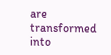are transformed into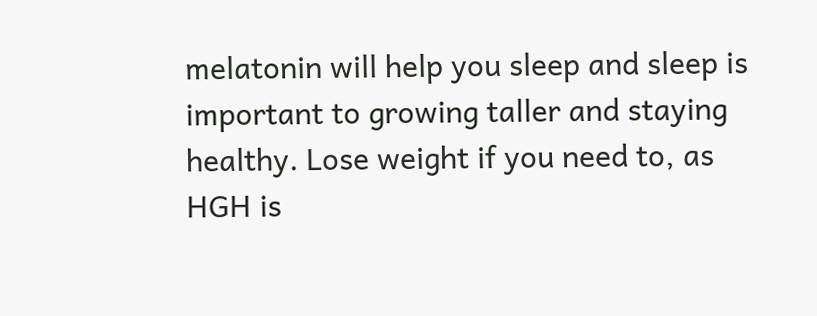melatonin will help you sleep and sleep is important to growing taller and staying healthy. Lose weight if you need to, as HGH is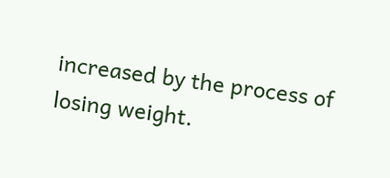increased by the process of losing weight.